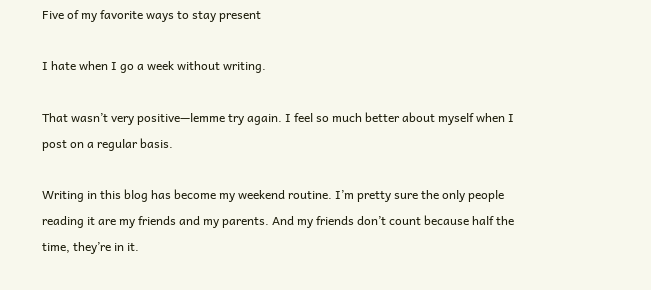Five of my favorite ways to stay present

I hate when I go a week without writing.

That wasn’t very positive—lemme try again. I feel so much better about myself when I post on a regular basis.

Writing in this blog has become my weekend routine. I’m pretty sure the only people reading it are my friends and my parents. And my friends don’t count because half the time, they’re in it.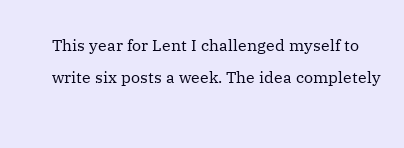This year for Lent I challenged myself to write six posts a week. The idea completely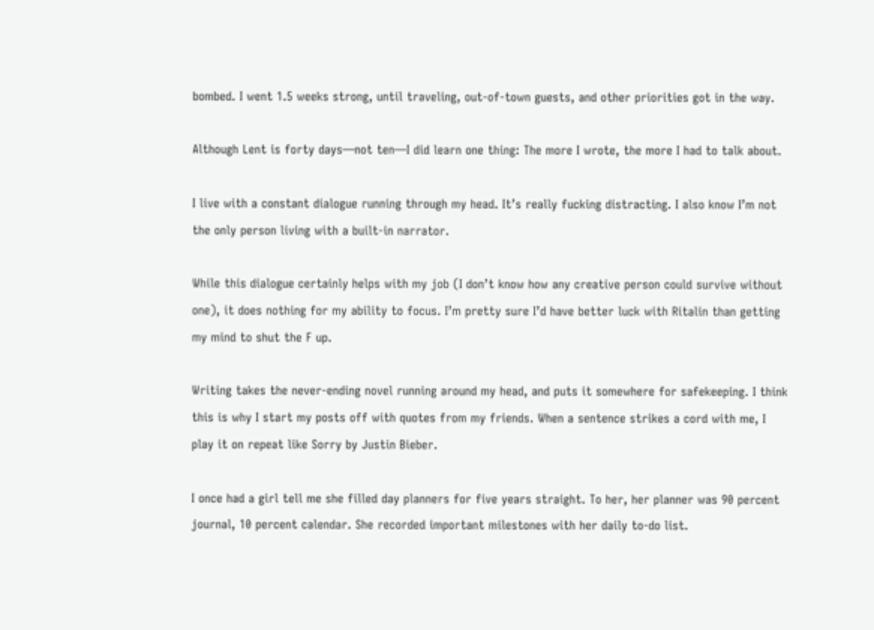bombed. I went 1.5 weeks strong, until traveling, out-of-town guests, and other priorities got in the way.

Although Lent is forty days—not ten—I did learn one thing: The more I wrote, the more I had to talk about.

I live with a constant dialogue running through my head. It’s really fucking distracting. I also know I’m not the only person living with a built-in narrator.

While this dialogue certainly helps with my job (I don’t know how any creative person could survive without one), it does nothing for my ability to focus. I’m pretty sure I’d have better luck with Ritalin than getting my mind to shut the F up.

Writing takes the never-ending novel running around my head, and puts it somewhere for safekeeping. I think this is why I start my posts off with quotes from my friends. When a sentence strikes a cord with me, I play it on repeat like Sorry by Justin Bieber.

I once had a girl tell me she filled day planners for five years straight. To her, her planner was 90 percent journal, 10 percent calendar. She recorded important milestones with her daily to-do list.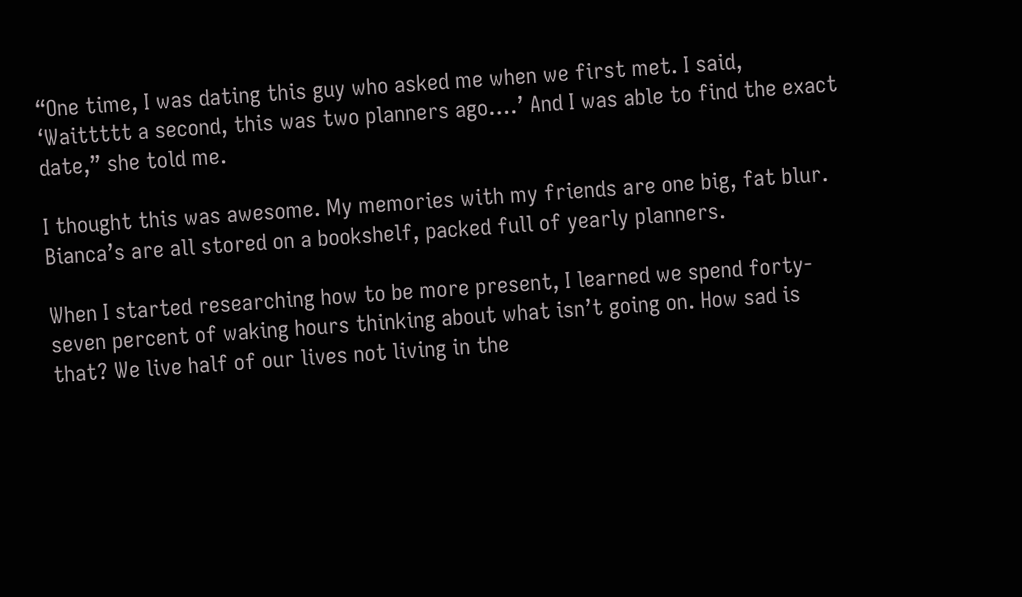“One time, I was dating this guy who asked me when we first met. I said, ‘Waittttt a second, this was two planners ago….’ And I was able to find the exact date,” she told me.

I thought this was awesome. My memories with my friends are one big, fat blur. Bianca’s are all stored on a bookshelf, packed full of yearly planners.

When I started researching how to be more present, I learned we spend forty-seven percent of waking hours thinking about what isn’t going on. How sad is that? We live half of our lives not living in the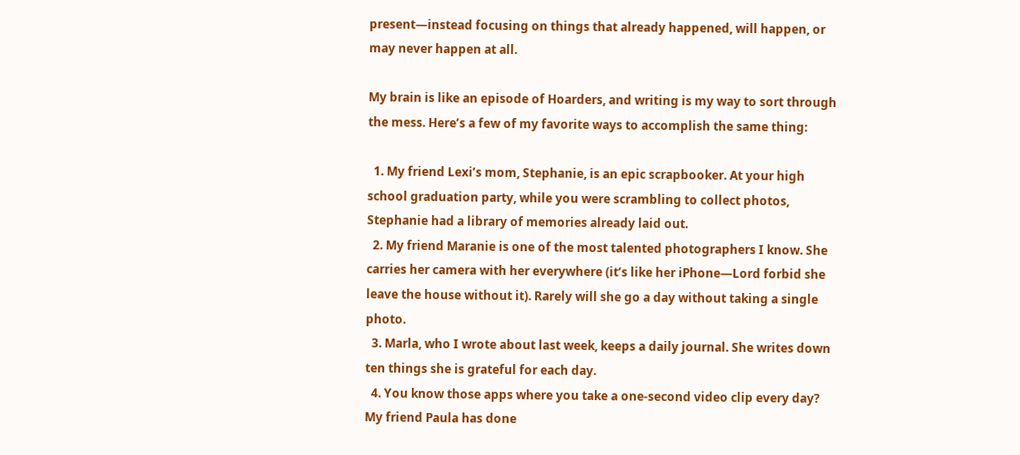present—instead focusing on things that already happened, will happen, or may never happen at all.

My brain is like an episode of Hoarders, and writing is my way to sort through the mess. Here’s a few of my favorite ways to accomplish the same thing:

  1. My friend Lexi’s mom, Stephanie, is an epic scrapbooker. At your high school graduation party, while you were scrambling to collect photos, Stephanie had a library of memories already laid out.
  2. My friend Maranie is one of the most talented photographers I know. She carries her camera with her everywhere (it’s like her iPhone—Lord forbid she leave the house without it). Rarely will she go a day without taking a single photo.
  3. Marla, who I wrote about last week, keeps a daily journal. She writes down ten things she is grateful for each day.
  4. You know those apps where you take a one-second video clip every day? My friend Paula has done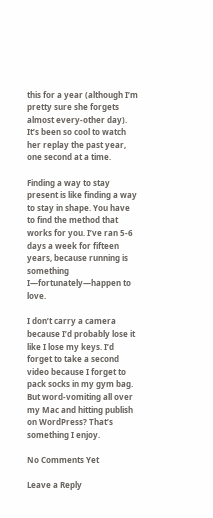this for a year (although I’m pretty sure she forgets almost every-other day). It’s been so cool to watch her replay the past year, one second at a time.

Finding a way to stay present is like finding a way to stay in shape. You have to find the method that works for you. I’ve ran 5-6 days a week for fifteen years, because running is something I—fortunately—happen to love.

I don’t carry a camera because I’d probably lose it like I lose my keys. I’d forget to take a second video because I forget to pack socks in my gym bag. But word-vomiting all over my Mac and hitting publish on WordPress? That’s something I enjoy.

No Comments Yet

Leave a Reply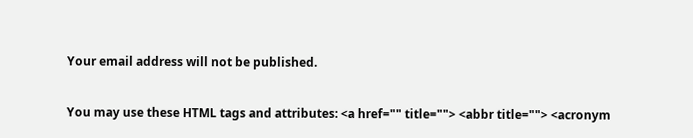Your email address will not be published.

You may use these HTML tags and attributes: <a href="" title=""> <abbr title=""> <acronym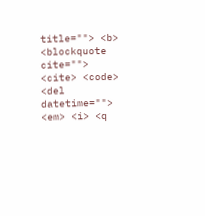title=""> <b> <blockquote cite=""> <cite> <code> <del datetime=""> <em> <i> <q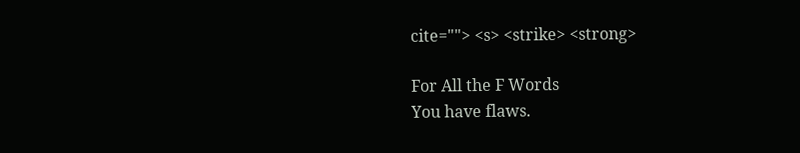cite=""> <s> <strike> <strong>

For All the F Words
You have flaws.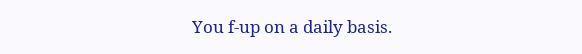You f-up on a daily basis.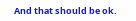And that should be ok.